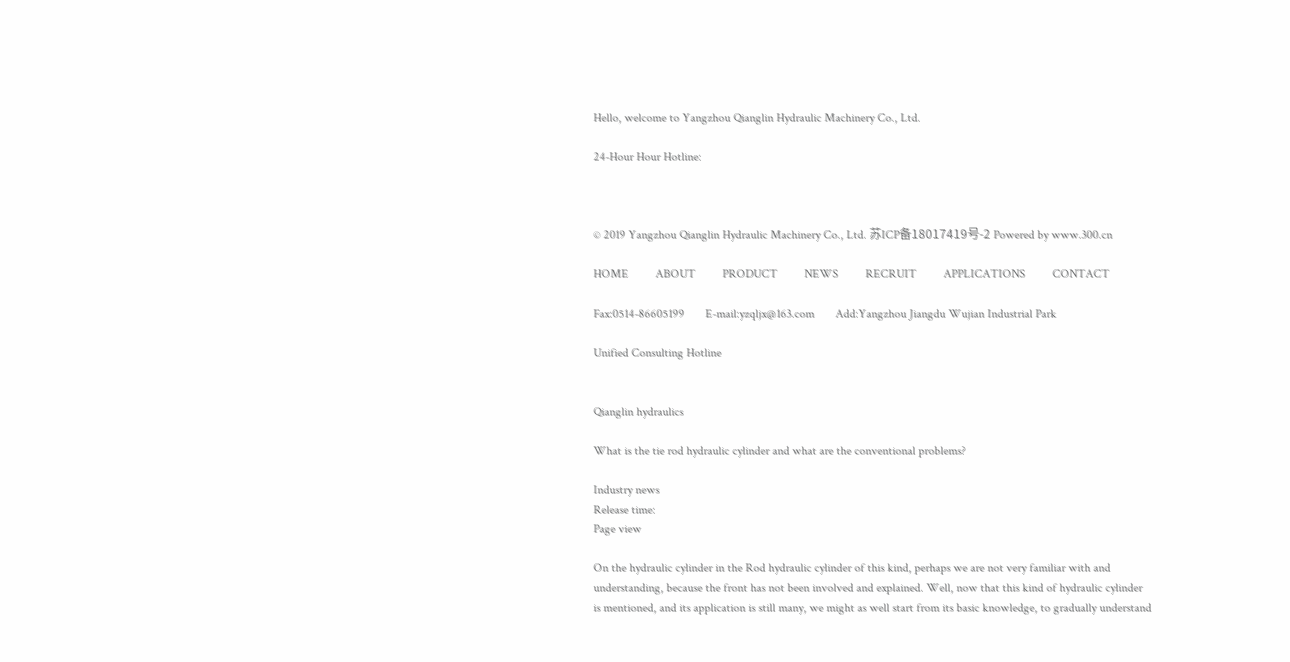Hello, welcome to Yangzhou Qianglin Hydraulic Machinery Co., Ltd.

24-Hour Hour Hotline:



© 2019 Yangzhou Qianglin Hydraulic Machinery Co., Ltd. 苏ICP备18017419号-2 Powered by www.300.cn

HOME         ABOUT         PRODUCT         NEWS         RECRUIT         APPLICATIONS         CONTACT

Fax:0514-86605199       E-mail:yzqljx@163.com       Add:Yangzhou Jiangdu Wujian Industrial Park

Unified Consulting Hotline


Qianglin hydraulics

What is the tie rod hydraulic cylinder and what are the conventional problems?

Industry news
Release time:
Page view

On the hydraulic cylinder in the Rod hydraulic cylinder of this kind, perhaps we are not very familiar with and understanding, because the front has not been involved and explained. Well, now that this kind of hydraulic cylinder is mentioned, and its application is still many, we might as well start from its basic knowledge, to gradually understand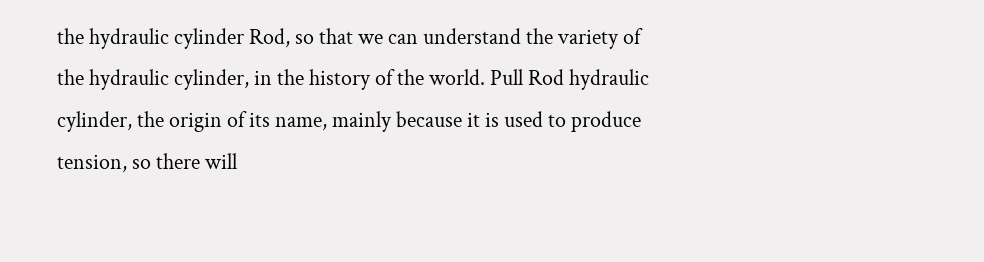the hydraulic cylinder Rod, so that we can understand the variety of the hydraulic cylinder, in the history of the world. Pull Rod hydraulic cylinder, the origin of its name, mainly because it is used to produce tension, so there will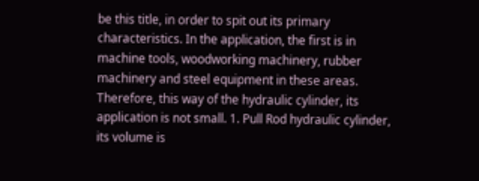be this title, in order to spit out its primary characteristics. In the application, the first is in machine tools, woodworking machinery, rubber machinery and steel equipment in these areas. Therefore, this way of the hydraulic cylinder, its application is not small. 1. Pull Rod hydraulic cylinder, its volume is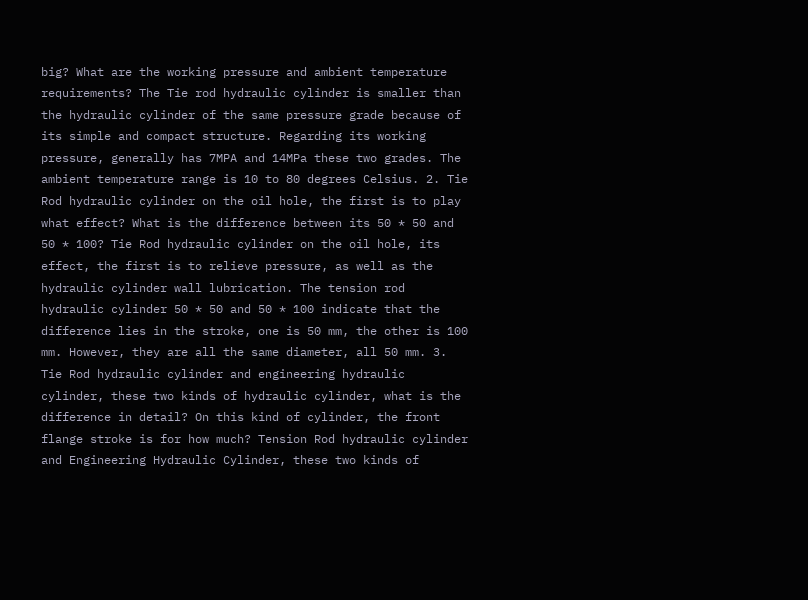big? What are the working pressure and ambient temperature requirements? The Tie rod hydraulic cylinder is smaller than the hydraulic cylinder of the same pressure grade because of its simple and compact structure. Regarding its working pressure, generally has 7MPA and 14MPa these two grades. The ambient temperature range is 10 to 80 degrees Celsius. 2. Tie Rod hydraulic cylinder on the oil hole, the first is to play what effect? What is the difference between its 50 * 50 and 50 * 100? Tie Rod hydraulic cylinder on the oil hole, its effect, the first is to relieve pressure, as well as the hydraulic cylinder wall lubrication. The tension rod hydraulic cylinder 50 * 50 and 50 * 100 indicate that the difference lies in the stroke, one is 50 mm, the other is 100 mm. However, they are all the same diameter, all 50 mm. 3. Tie Rod hydraulic cylinder and engineering hydraulic cylinder, these two kinds of hydraulic cylinder, what is the difference in detail? On this kind of cylinder, the front flange stroke is for how much? Tension Rod hydraulic cylinder and Engineering Hydraulic Cylinder, these two kinds of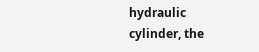hydraulic cylinder, the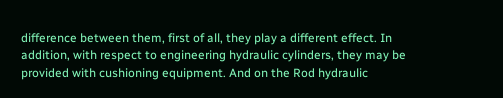difference between them, first of all, they play a different effect. In addition, with respect to engineering hydraulic cylinders, they may be provided with cushioning equipment. And on the Rod hydraulic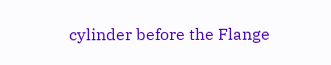cylinder before the Flange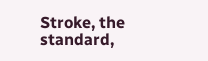Stroke, the standard,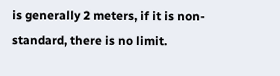is generally 2 meters, if it is non-standard, there is no limit.